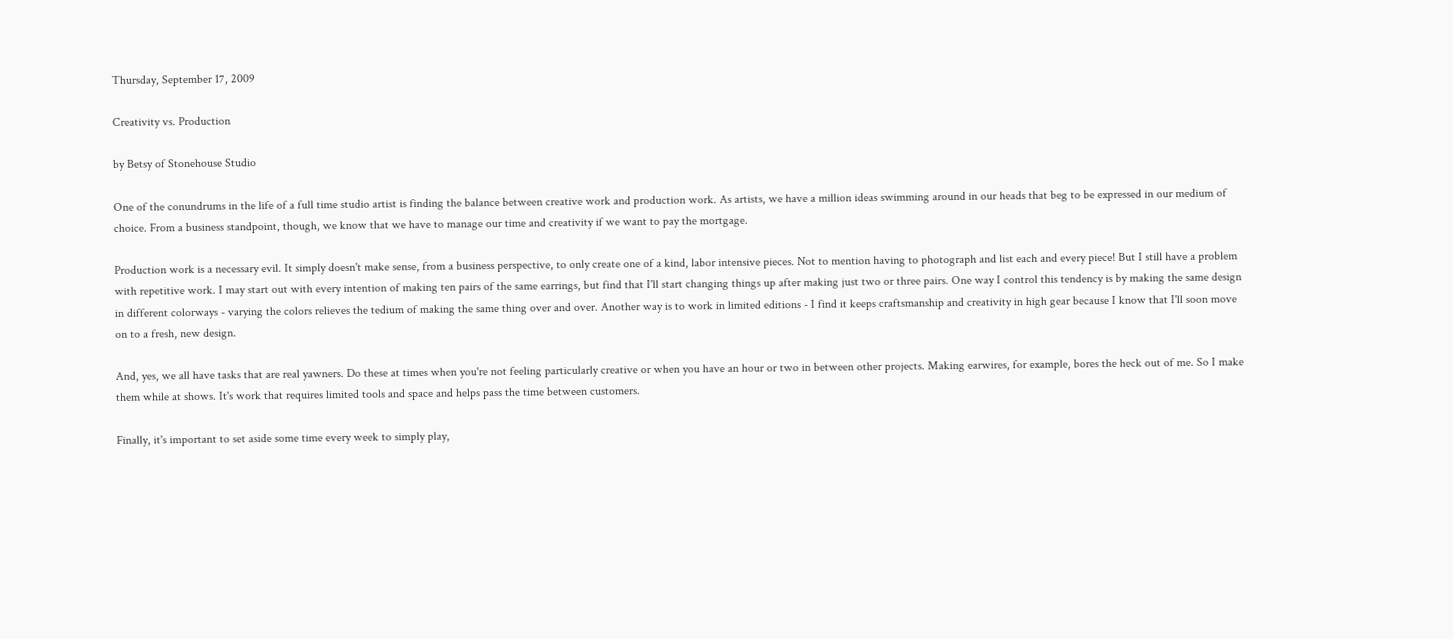Thursday, September 17, 2009

Creativity vs. Production

by Betsy of Stonehouse Studio

One of the conundrums in the life of a full time studio artist is finding the balance between creative work and production work. As artists, we have a million ideas swimming around in our heads that beg to be expressed in our medium of choice. From a business standpoint, though, we know that we have to manage our time and creativity if we want to pay the mortgage.

Production work is a necessary evil. It simply doesn't make sense, from a business perspective, to only create one of a kind, labor intensive pieces. Not to mention having to photograph and list each and every piece! But I still have a problem with repetitive work. I may start out with every intention of making ten pairs of the same earrings, but find that I'll start changing things up after making just two or three pairs. One way I control this tendency is by making the same design in different colorways - varying the colors relieves the tedium of making the same thing over and over. Another way is to work in limited editions - I find it keeps craftsmanship and creativity in high gear because I know that I'll soon move on to a fresh, new design.

And, yes, we all have tasks that are real yawners. Do these at times when you're not feeling particularly creative or when you have an hour or two in between other projects. Making earwires, for example, bores the heck out of me. So I make them while at shows. It's work that requires limited tools and space and helps pass the time between customers.

Finally, it's important to set aside some time every week to simply play,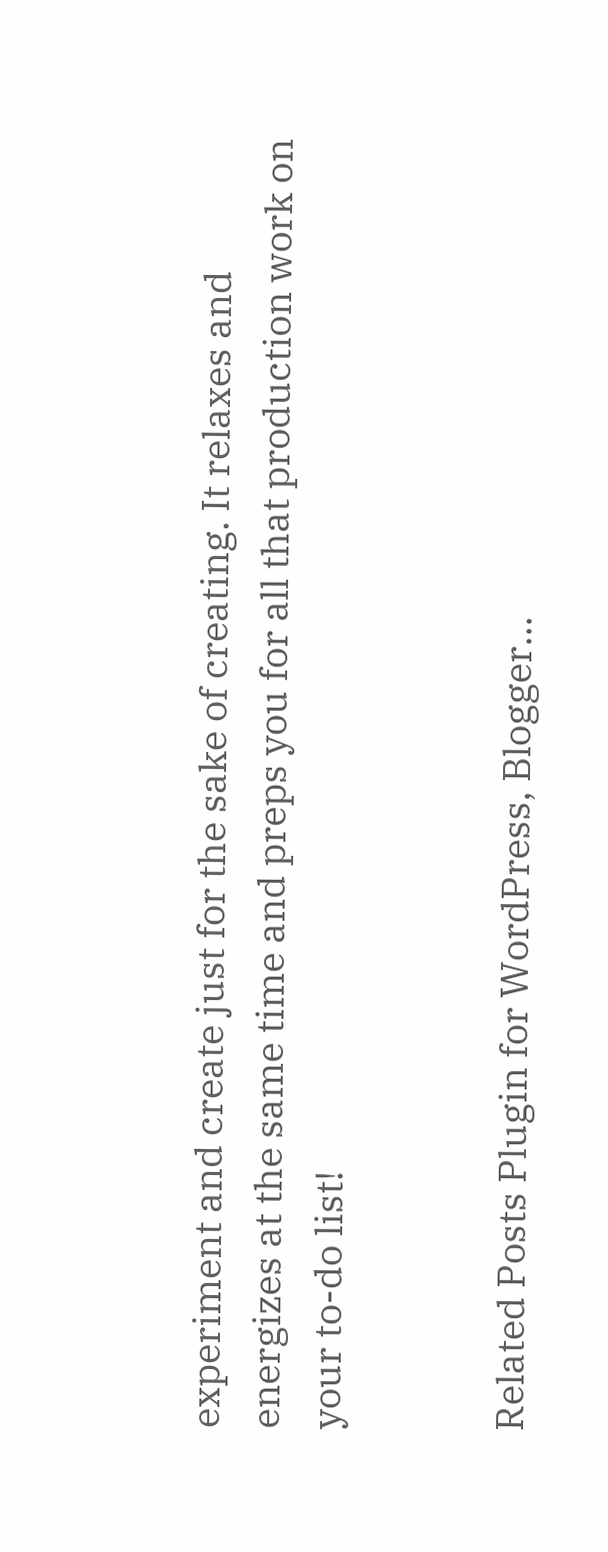experiment and create just for the sake of creating. It relaxes and energizes at the same time and preps you for all that production work on your to-do list!


Related Posts Plugin for WordPress, Blogger...